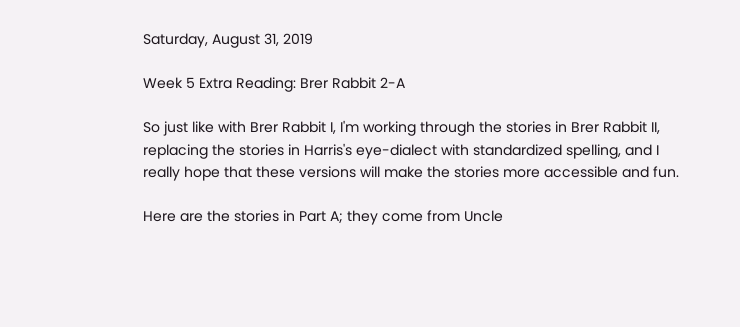Saturday, August 31, 2019

Week 5 Extra Reading: Brer Rabbit 2-A

So just like with Brer Rabbit I, I'm working through the stories in Brer Rabbit II, replacing the stories in Harris's eye-dialect with standardized spelling, and I really hope that these versions will make the stories more accessible and fun.

Here are the stories in Part A; they come from Uncle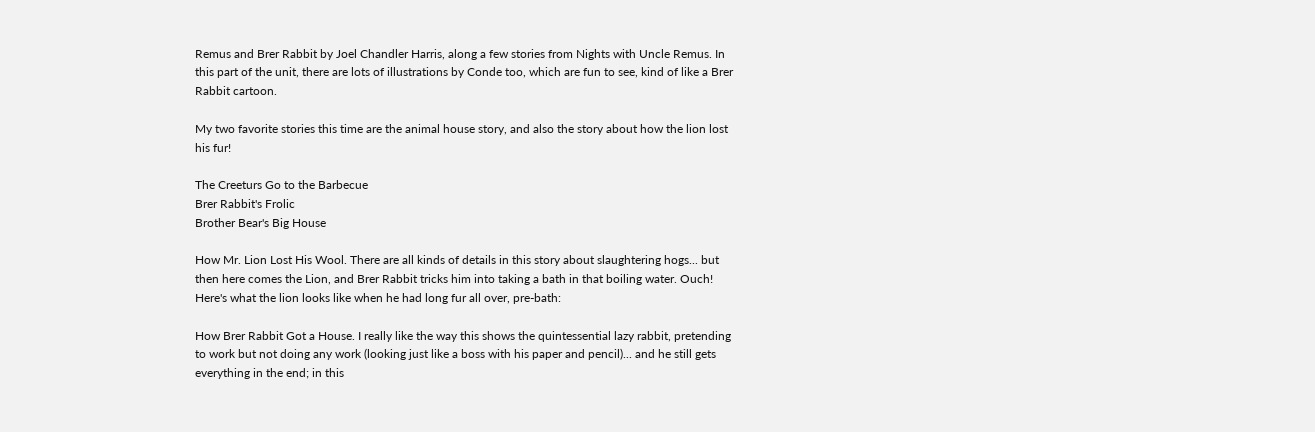Remus and Brer Rabbit by Joel Chandler Harris, along a few stories from Nights with Uncle Remus. In this part of the unit, there are lots of illustrations by Conde too, which are fun to see, kind of like a Brer Rabbit cartoon.

My two favorite stories this time are the animal house story, and also the story about how the lion lost his fur!

The Creeturs Go to the Barbecue
Brer Rabbit's Frolic
Brother Bear's Big House

How Mr. Lion Lost His Wool. There are all kinds of details in this story about slaughtering hogs... but then here comes the Lion, and Brer Rabbit tricks him into taking a bath in that boiling water. Ouch! Here's what the lion looks like when he had long fur all over, pre-bath:

How Brer Rabbit Got a House. I really like the way this shows the quintessential lazy rabbit, pretending to work but not doing any work (looking just like a boss with his paper and pencil)... and he still gets everything in the end; in this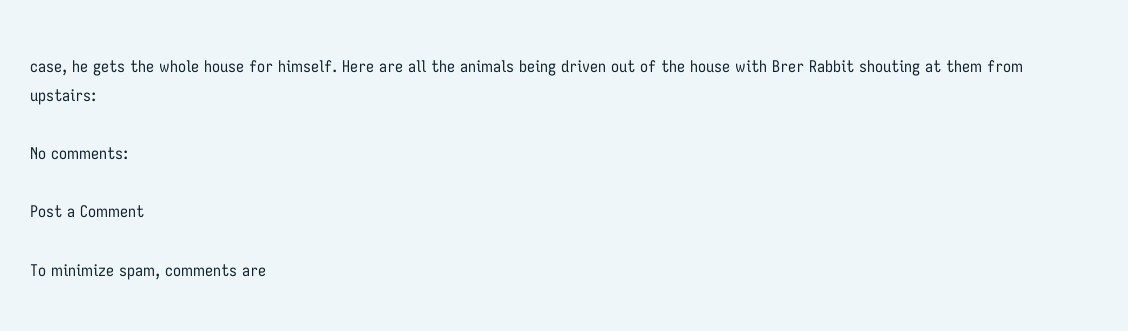case, he gets the whole house for himself. Here are all the animals being driven out of the house with Brer Rabbit shouting at them from upstairs:

No comments:

Post a Comment

To minimize spam, comments are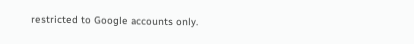restricted to Google accounts only.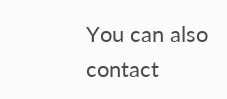You can also contact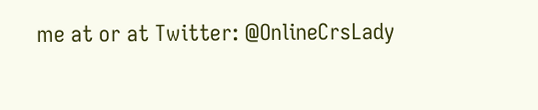me at or at Twitter: @OnlineCrsLady